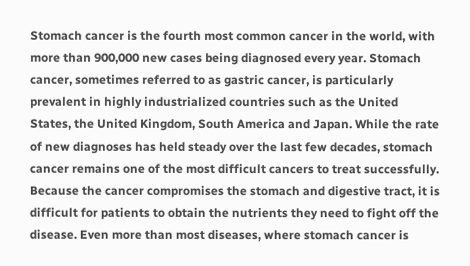Stomach cancer is the fourth most common cancer in the world, with more than 900,000 new cases being diagnosed every year. Stomach cancer, sometimes referred to as gastric cancer, is particularly prevalent in highly industrialized countries such as the United States, the United Kingdom, South America and Japan. While the rate of new diagnoses has held steady over the last few decades, stomach cancer remains one of the most difficult cancers to treat successfully. Because the cancer compromises the stomach and digestive tract, it is difficult for patients to obtain the nutrients they need to fight off the disease. Even more than most diseases, where stomach cancer is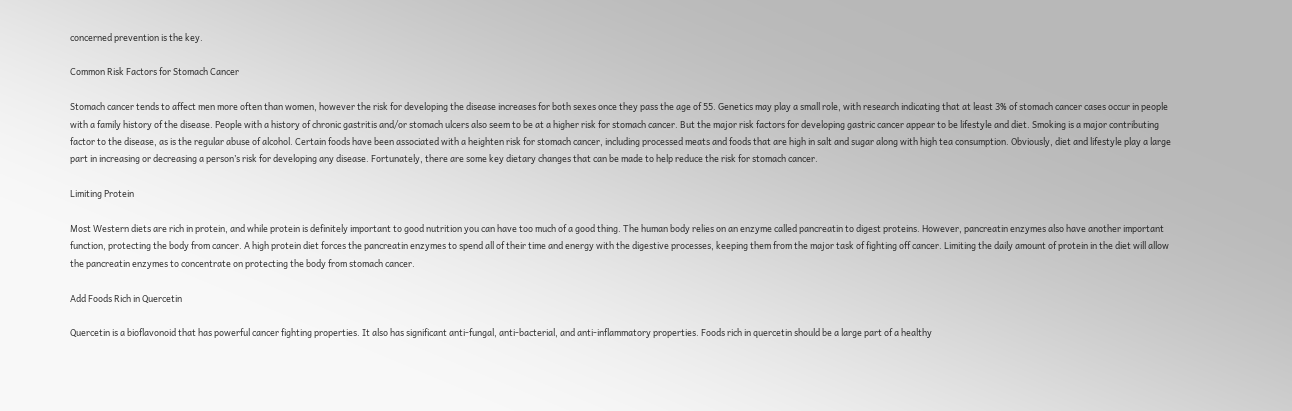concerned prevention is the key.

Common Risk Factors for Stomach Cancer

Stomach cancer tends to affect men more often than women, however the risk for developing the disease increases for both sexes once they pass the age of 55. Genetics may play a small role, with research indicating that at least 3% of stomach cancer cases occur in people with a family history of the disease. People with a history of chronic gastritis and/or stomach ulcers also seem to be at a higher risk for stomach cancer. But the major risk factors for developing gastric cancer appear to be lifestyle and diet. Smoking is a major contributing factor to the disease, as is the regular abuse of alcohol. Certain foods have been associated with a heighten risk for stomach cancer, including processed meats and foods that are high in salt and sugar along with high tea consumption. Obviously, diet and lifestyle play a large part in increasing or decreasing a person’s risk for developing any disease. Fortunately, there are some key dietary changes that can be made to help reduce the risk for stomach cancer.

Limiting Protein

Most Western diets are rich in protein, and while protein is definitely important to good nutrition you can have too much of a good thing. The human body relies on an enzyme called pancreatin to digest proteins. However, pancreatin enzymes also have another important function, protecting the body from cancer. A high protein diet forces the pancreatin enzymes to spend all of their time and energy with the digestive processes, keeping them from the major task of fighting off cancer. Limiting the daily amount of protein in the diet will allow the pancreatin enzymes to concentrate on protecting the body from stomach cancer.

Add Foods Rich in Quercetin

Quercetin is a bioflavonoid that has powerful cancer fighting properties. It also has significant anti-fungal, anti-bacterial, and anti-inflammatory properties. Foods rich in quercetin should be a large part of a healthy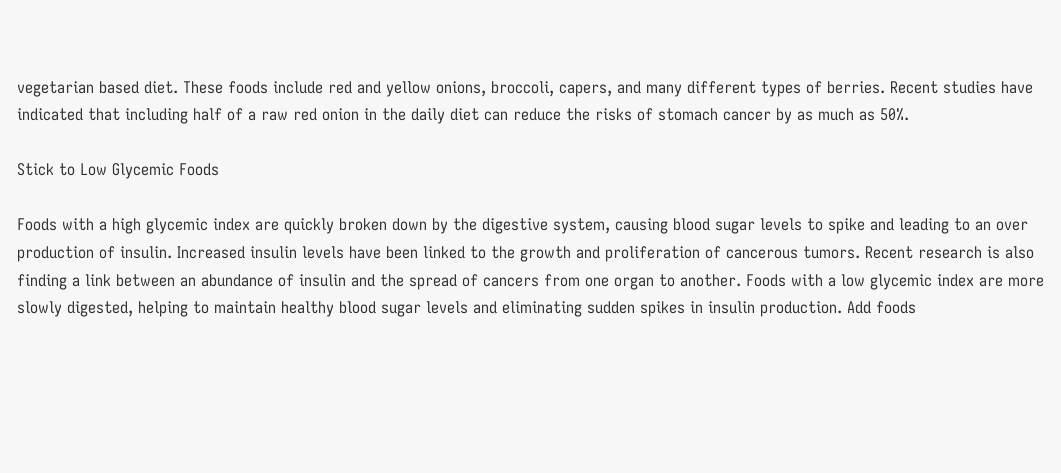vegetarian based diet. These foods include red and yellow onions, broccoli, capers, and many different types of berries. Recent studies have indicated that including half of a raw red onion in the daily diet can reduce the risks of stomach cancer by as much as 50%.

Stick to Low Glycemic Foods

Foods with a high glycemic index are quickly broken down by the digestive system, causing blood sugar levels to spike and leading to an over production of insulin. Increased insulin levels have been linked to the growth and proliferation of cancerous tumors. Recent research is also finding a link between an abundance of insulin and the spread of cancers from one organ to another. Foods with a low glycemic index are more slowly digested, helping to maintain healthy blood sugar levels and eliminating sudden spikes in insulin production. Add foods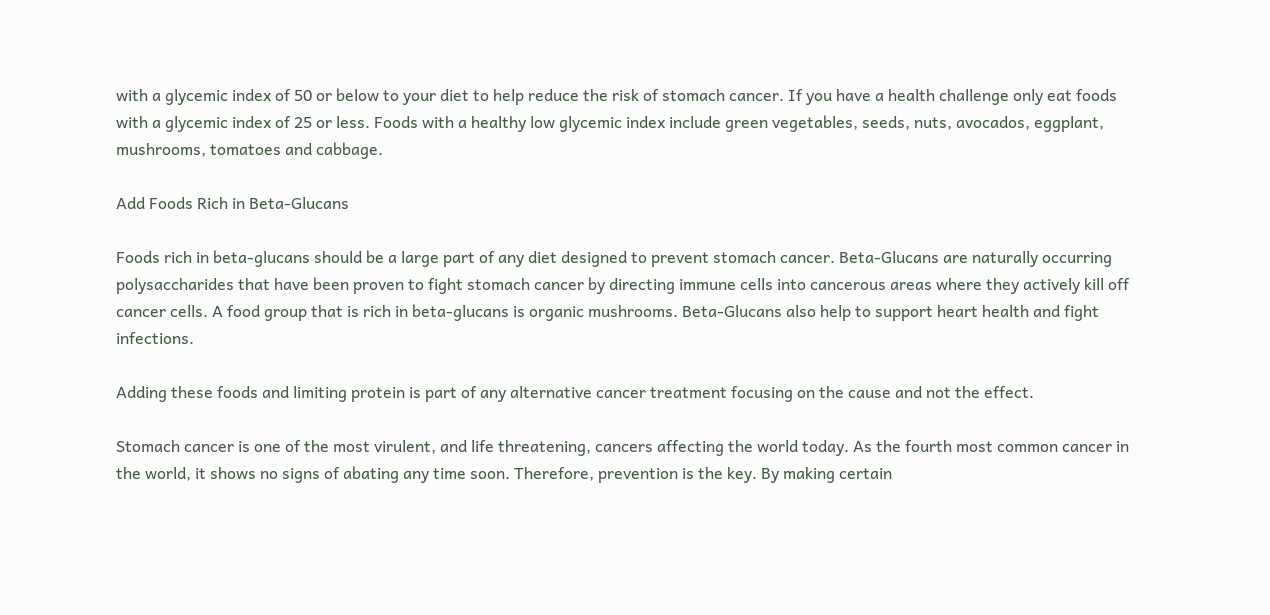with a glycemic index of 50 or below to your diet to help reduce the risk of stomach cancer. If you have a health challenge only eat foods with a glycemic index of 25 or less. Foods with a healthy low glycemic index include green vegetables, seeds, nuts, avocados, eggplant, mushrooms, tomatoes and cabbage.

Add Foods Rich in Beta-Glucans

Foods rich in beta-glucans should be a large part of any diet designed to prevent stomach cancer. Beta-Glucans are naturally occurring polysaccharides that have been proven to fight stomach cancer by directing immune cells into cancerous areas where they actively kill off cancer cells. A food group that is rich in beta-glucans is organic mushrooms. Beta-Glucans also help to support heart health and fight infections.

Adding these foods and limiting protein is part of any alternative cancer treatment focusing on the cause and not the effect.

Stomach cancer is one of the most virulent, and life threatening, cancers affecting the world today. As the fourth most common cancer in the world, it shows no signs of abating any time soon. Therefore, prevention is the key. By making certain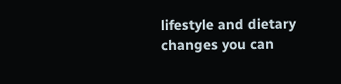lifestyle and dietary changes you can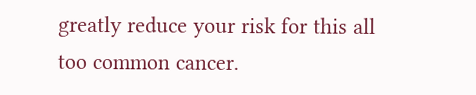greatly reduce your risk for this all too common cancer.